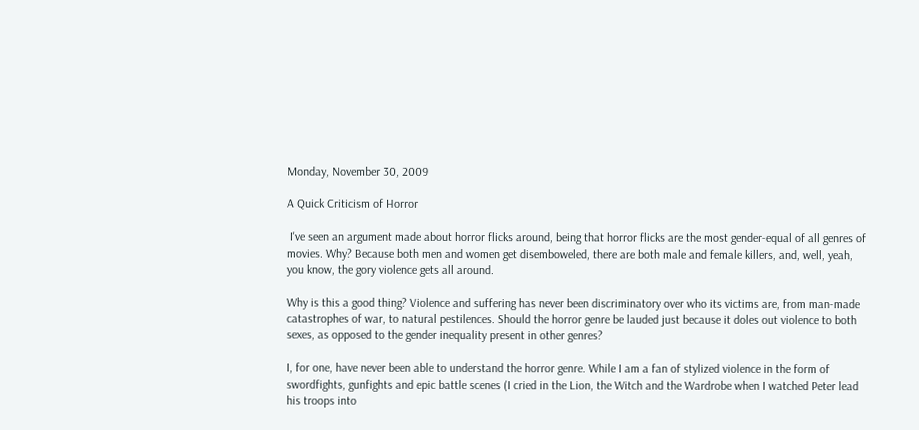Monday, November 30, 2009

A Quick Criticism of Horror

 I've seen an argument made about horror flicks around, being that horror flicks are the most gender-equal of all genres of movies. Why? Because both men and women get disemboweled, there are both male and female killers, and, well, yeah, you know, the gory violence gets all around.

Why is this a good thing? Violence and suffering has never been discriminatory over who its victims are, from man-made catastrophes of war, to natural pestilences. Should the horror genre be lauded just because it doles out violence to both sexes, as opposed to the gender inequality present in other genres?

I, for one, have never been able to understand the horror genre. While I am a fan of stylized violence in the form of swordfights, gunfights and epic battle scenes (I cried in the Lion, the Witch and the Wardrobe when I watched Peter lead his troops into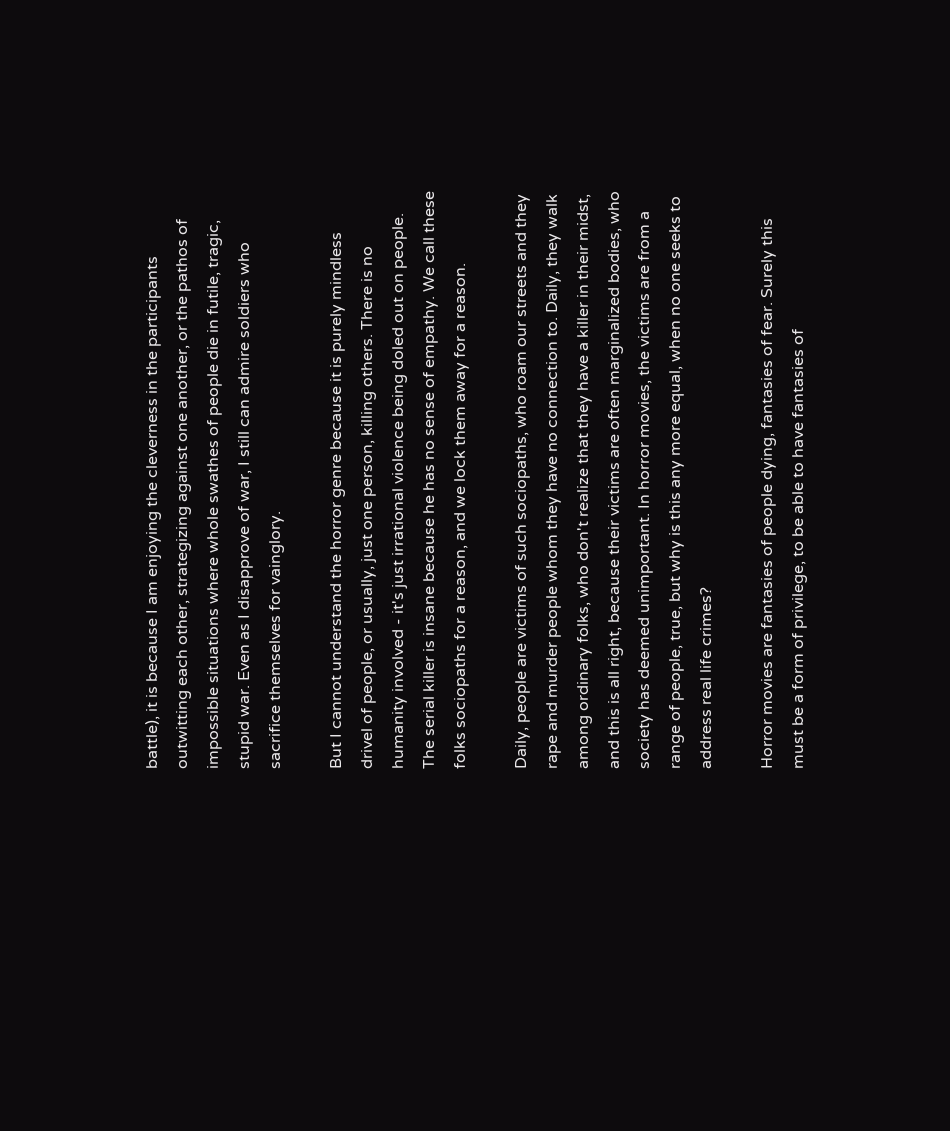battle), it is because I am enjoying the cleverness in the participants outwitting each other, strategizing against one another, or the pathos of impossible situations where whole swathes of people die in futile, tragic, stupid war. Even as I disapprove of war, I still can admire soldiers who sacrifice themselves for vainglory.

But I cannot understand the horror genre because it is purely mindless drivel of people, or usually, just one person, killing others. There is no humanity involved - it's just irrational violence being doled out on people. The serial killer is insane because he has no sense of empathy. We call these folks sociopaths for a reason, and we lock them away for a reason.

Daily, people are victims of such sociopaths, who roam our streets and they rape and murder people whom they have no connection to. Daily, they walk among ordinary folks, who don't realize that they have a killer in their midst, and this is all right, because their victims are often marginalized bodies, who society has deemed unimportant. In horror movies, the victims are from a range of people, true, but why is this any more equal, when no one seeks to address real life crimes?

Horror movies are fantasies of people dying, fantasies of fear. Surely this must be a form of privilege, to be able to have fantasies of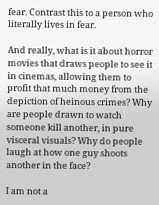fear. Contrast this to a person who literally lives in fear.

And really, what is it about horror movies that draws people to see it in cinemas, allowing them to profit that much money from the depiction of heinous crimes? Why are people drawn to watch someone kill another, in pure visceral visuals? Why do people laugh at how one guy shoots another in the face?

I am not a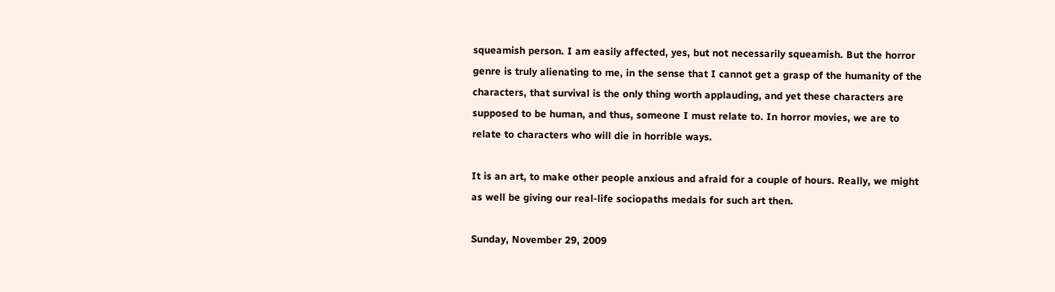squeamish person. I am easily affected, yes, but not necessarily squeamish. But the horror genre is truly alienating to me, in the sense that I cannot get a grasp of the humanity of the characters, that survival is the only thing worth applauding, and yet these characters are supposed to be human, and thus, someone I must relate to. In horror movies, we are to relate to characters who will die in horrible ways.

It is an art, to make other people anxious and afraid for a couple of hours. Really, we might as well be giving our real-life sociopaths medals for such art then.

Sunday, November 29, 2009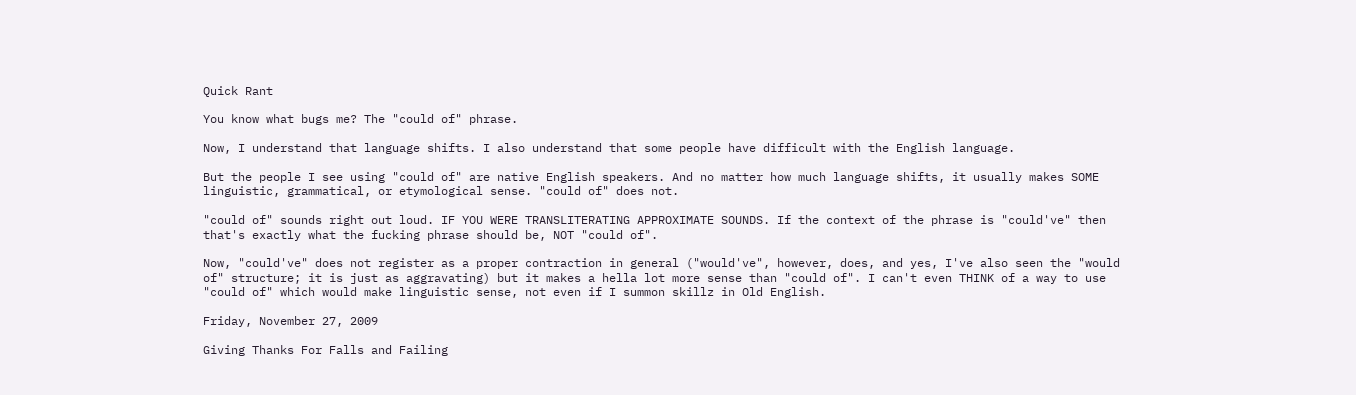Quick Rant

You know what bugs me? The "could of" phrase.

Now, I understand that language shifts. I also understand that some people have difficult with the English language.

But the people I see using "could of" are native English speakers. And no matter how much language shifts, it usually makes SOME linguistic, grammatical, or etymological sense. "could of" does not.

"could of" sounds right out loud. IF YOU WERE TRANSLITERATING APPROXIMATE SOUNDS. If the context of the phrase is "could've" then that's exactly what the fucking phrase should be, NOT "could of".

Now, "could've" does not register as a proper contraction in general ("would've", however, does, and yes, I've also seen the "would of" structure; it is just as aggravating) but it makes a hella lot more sense than "could of". I can't even THINK of a way to use "could of" which would make linguistic sense, not even if I summon skillz in Old English.

Friday, November 27, 2009

Giving Thanks For Falls and Failing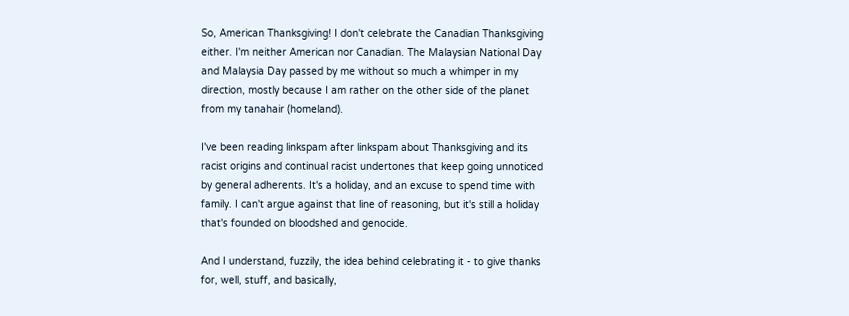So, American Thanksgiving! I don't celebrate the Canadian Thanksgiving either. I'm neither American nor Canadian. The Malaysian National Day and Malaysia Day passed by me without so much a whimper in my direction, mostly because I am rather on the other side of the planet from my tanahair (homeland).

I've been reading linkspam after linkspam about Thanksgiving and its racist origins and continual racist undertones that keep going unnoticed by general adherents. It's a holiday, and an excuse to spend time with family. I can't argue against that line of reasoning, but it's still a holiday that's founded on bloodshed and genocide.

And I understand, fuzzily, the idea behind celebrating it - to give thanks for, well, stuff, and basically,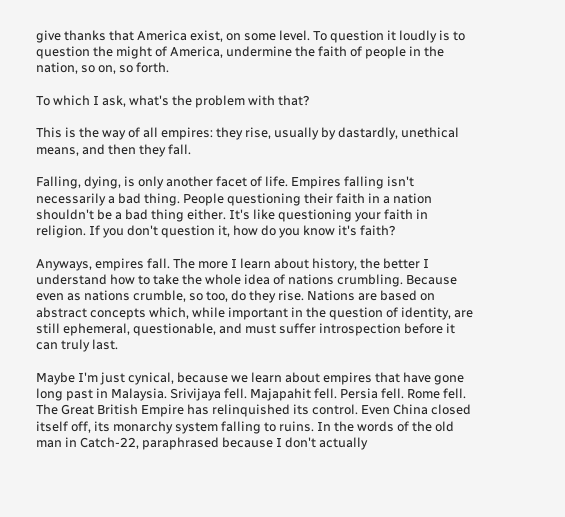give thanks that America exist, on some level. To question it loudly is to question the might of America, undermine the faith of people in the nation, so on, so forth.

To which I ask, what's the problem with that?

This is the way of all empires: they rise, usually by dastardly, unethical means, and then they fall.

Falling, dying, is only another facet of life. Empires falling isn't necessarily a bad thing. People questioning their faith in a nation shouldn't be a bad thing either. It's like questioning your faith in religion. If you don't question it, how do you know it's faith?

Anyways, empires fall. The more I learn about history, the better I understand how to take the whole idea of nations crumbling. Because even as nations crumble, so too, do they rise. Nations are based on abstract concepts which, while important in the question of identity, are still ephemeral, questionable, and must suffer introspection before it can truly last.

Maybe I'm just cynical, because we learn about empires that have gone long past in Malaysia. Srivijaya fell. Majapahit fell. Persia fell. Rome fell. The Great British Empire has relinquished its control. Even China closed itself off, its monarchy system falling to ruins. In the words of the old man in Catch-22, paraphrased because I don't actually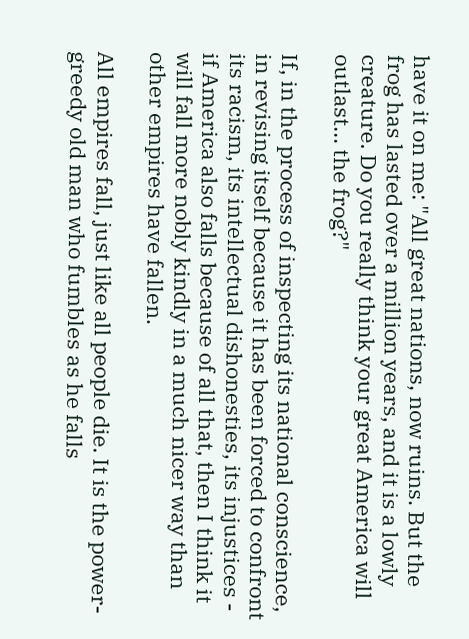have it on me: "All great nations, now ruins. But the frog has lasted over a million years, and it is a lowly creature. Do you really think your great America will outlast... the frog?"

If, in the process of inspecting its national conscience, in revising itself because it has been forced to confront its racism, its intellectual dishonesties, its injustices - if America also falls because of all that, then I think it will fall more nobly kindly in a much nicer way than other empires have fallen.

All empires fall, just like all people die. It is the power-greedy old man who fumbles as he falls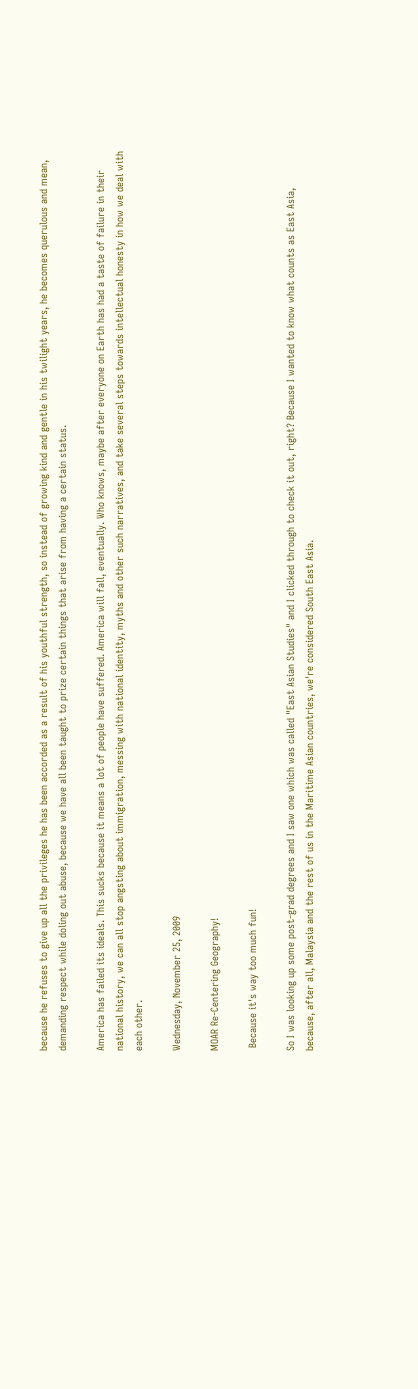because he refuses to give up all the privileges he has been accorded as a result of his youthful strength, so instead of growing kind and gentle in his twilight years, he becomes querulous and mean, demanding respect while doling out abuse, because we have all been taught to prize certain things that arise from having a certain status.

America has failed its ideals. This sucks because it means a lot of people have suffered. America will fall, eventually. Who knows, maybe after everyone on Earth has had a taste of failure in their national history, we can all stop angsting about immigration, messing with national identity, myths and other such narratives, and take several steps towards intellectual honesty in how we deal with each other.

Wednesday, November 25, 2009

MOAR Re-Centering Geography!

 Because it's way too much fun!

So I was looking up some post-grad degrees and I saw one which was called "East Asian Studies" and I clicked through to check it out, right? Because I wanted to know what counts as East Asia, because, after all, Malaysia and the rest of us in the Maritime Asian countries, we're considered South East Asia.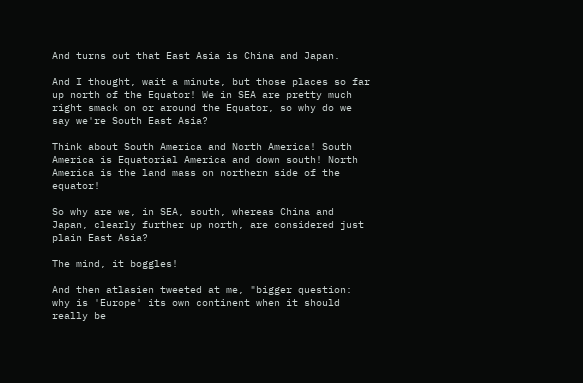And turns out that East Asia is China and Japan.

And I thought, wait a minute, but those places so far up north of the Equator! We in SEA are pretty much right smack on or around the Equator, so why do we say we're South East Asia?

Think about South America and North America! South America is Equatorial America and down south! North America is the land mass on northern side of the equator!

So why are we, in SEA, south, whereas China and Japan, clearly further up north, are considered just plain East Asia?

The mind, it boggles!

And then atlasien tweeted at me, "bigger question: why is 'Europe' its own continent when it should really be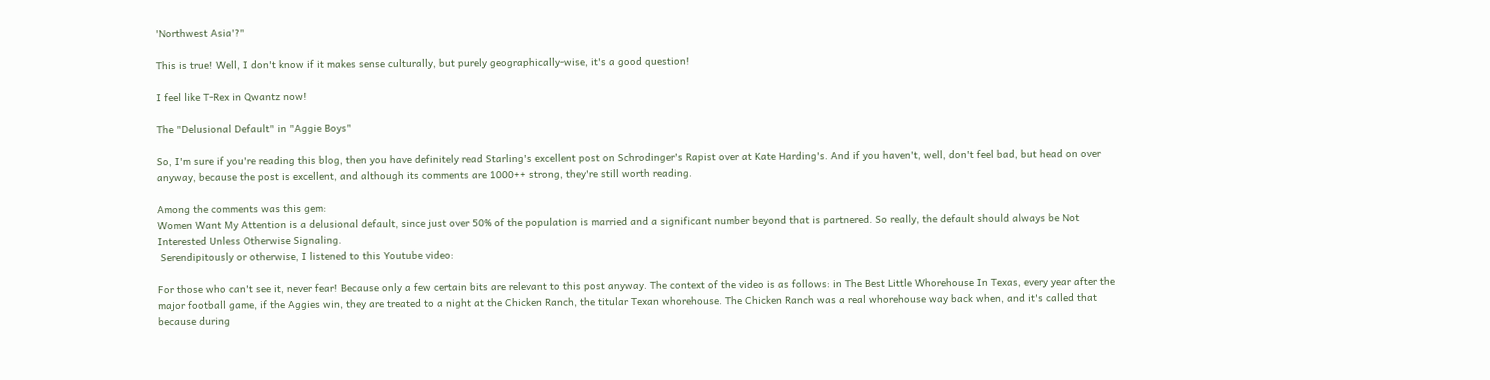'Northwest Asia'?"

This is true! Well, I don't know if it makes sense culturally, but purely geographically-wise, it's a good question!

I feel like T-Rex in Qwantz now!

The "Delusional Default" in "Aggie Boys"

So, I'm sure if you're reading this blog, then you have definitely read Starling's excellent post on Schrodinger's Rapist over at Kate Harding's. And if you haven't, well, don't feel bad, but head on over anyway, because the post is excellent, and although its comments are 1000++ strong, they're still worth reading.

Among the comments was this gem:
Women Want My Attention is a delusional default, since just over 50% of the population is married and a significant number beyond that is partnered. So really, the default should always be Not Interested Unless Otherwise Signaling.
 Serendipitously or otherwise, I listened to this Youtube video:

For those who can't see it, never fear! Because only a few certain bits are relevant to this post anyway. The context of the video is as follows: in The Best Little Whorehouse In Texas, every year after the major football game, if the Aggies win, they are treated to a night at the Chicken Ranch, the titular Texan whorehouse. The Chicken Ranch was a real whorehouse way back when, and it's called that because during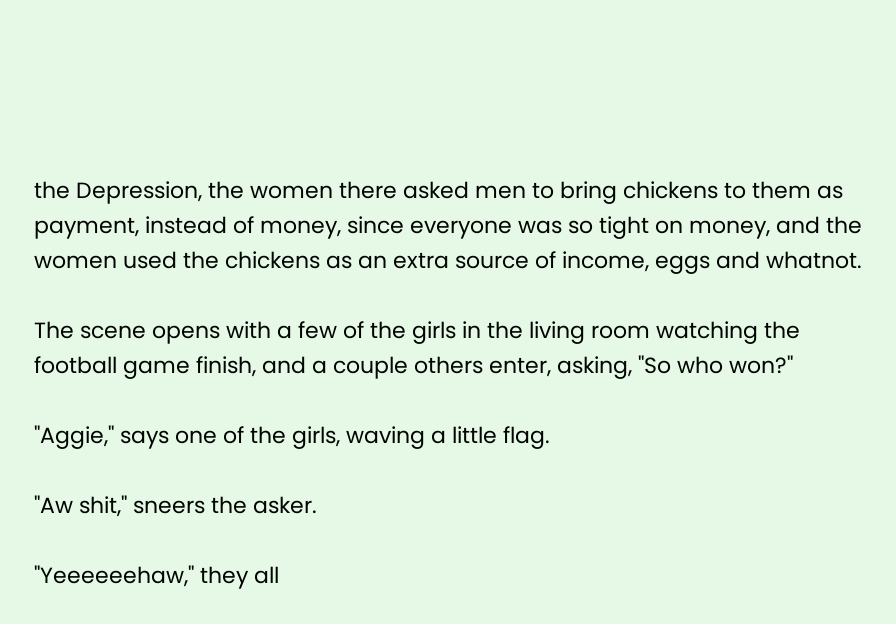the Depression, the women there asked men to bring chickens to them as payment, instead of money, since everyone was so tight on money, and the women used the chickens as an extra source of income, eggs and whatnot.

The scene opens with a few of the girls in the living room watching the football game finish, and a couple others enter, asking, "So who won?"

"Aggie," says one of the girls, waving a little flag.

"Aw shit," sneers the asker.

"Yeeeeeehaw," they all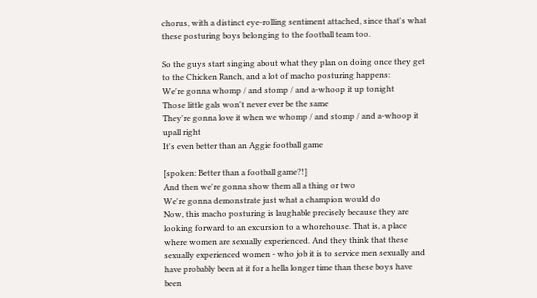chorus, with a distinct eye-rolling sentiment attached, since that's what these posturing boys belonging to the football team too.

So the guys start singing about what they plan on doing once they get to the Chicken Ranch, and a lot of macho posturing happens:
We're gonna whomp / and stomp / and a-whoop it up tonight
Those little gals won't never ever be the same
They're gonna love it when we whomp / and stomp / and a-whoop it upall right
It's even better than an Aggie football game

[spoken: Better than a football game?!]
And then we're gonna show them all a thing or two
We're gonna demonstrate just what a champion would do
Now, this macho posturing is laughable precisely because they are looking forward to an excursion to a whorehouse. That is, a place where women are sexually experienced. And they think that these sexually experienced women - who job it is to service men sexually and have probably been at it for a hella longer time than these boys have been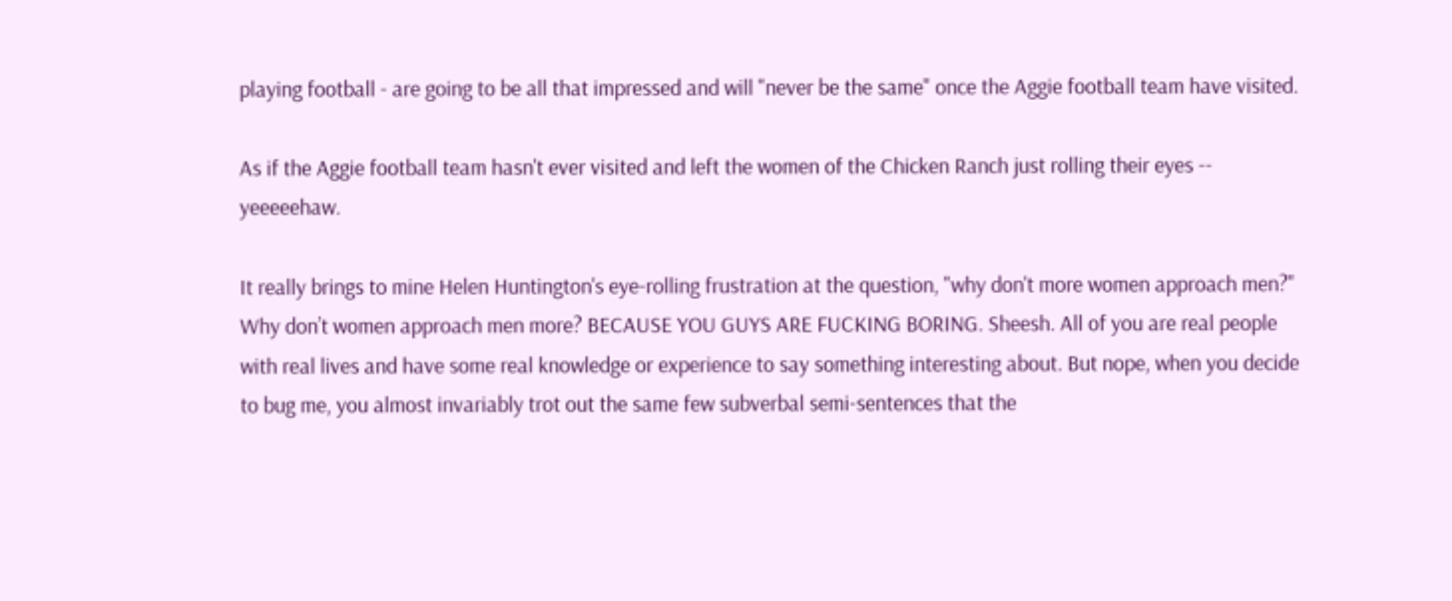playing football - are going to be all that impressed and will "never be the same" once the Aggie football team have visited.

As if the Aggie football team hasn't ever visited and left the women of the Chicken Ranch just rolling their eyes -- yeeeeehaw.

It really brings to mine Helen Huntington's eye-rolling frustration at the question, "why don't more women approach men?"
Why don’t women approach men more? BECAUSE YOU GUYS ARE FUCKING BORING. Sheesh. All of you are real people with real lives and have some real knowledge or experience to say something interesting about. But nope, when you decide to bug me, you almost invariably trot out the same few subverbal semi-sentences that the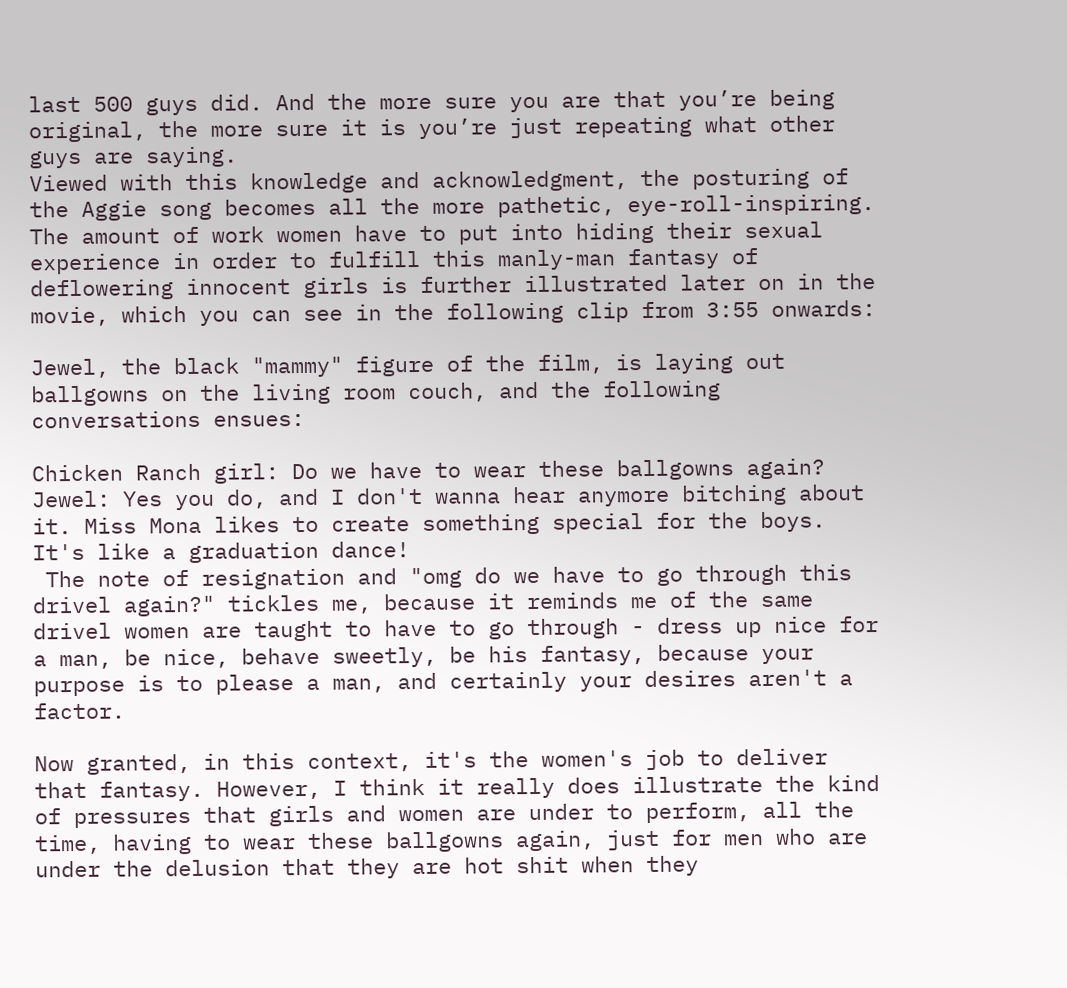last 500 guys did. And the more sure you are that you’re being original, the more sure it is you’re just repeating what other guys are saying.
Viewed with this knowledge and acknowledgment, the posturing of the Aggie song becomes all the more pathetic, eye-roll-inspiring. The amount of work women have to put into hiding their sexual experience in order to fulfill this manly-man fantasy of deflowering innocent girls is further illustrated later on in the movie, which you can see in the following clip from 3:55 onwards:

Jewel, the black "mammy" figure of the film, is laying out ballgowns on the living room couch, and the following conversations ensues:

Chicken Ranch girl: Do we have to wear these ballgowns again?
Jewel: Yes you do, and I don't wanna hear anymore bitching about it. Miss Mona likes to create something special for the boys. It's like a graduation dance!
 The note of resignation and "omg do we have to go through this drivel again?" tickles me, because it reminds me of the same drivel women are taught to have to go through - dress up nice for a man, be nice, behave sweetly, be his fantasy, because your purpose is to please a man, and certainly your desires aren't a factor.

Now granted, in this context, it's the women's job to deliver that fantasy. However, I think it really does illustrate the kind of pressures that girls and women are under to perform, all the time, having to wear these ballgowns again, just for men who are under the delusion that they are hot shit when they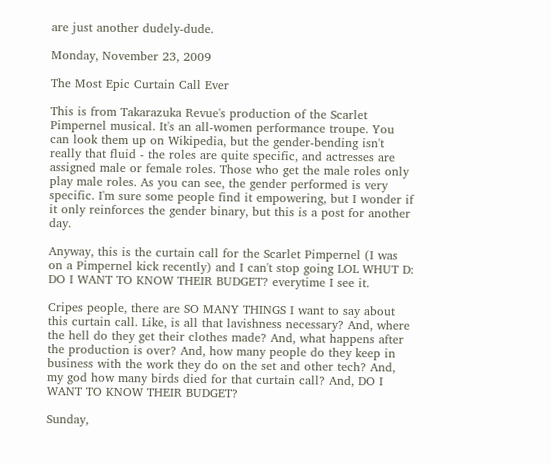are just another dudely-dude.

Monday, November 23, 2009

The Most Epic Curtain Call Ever

This is from Takarazuka Revue's production of the Scarlet Pimpernel musical. It's an all-women performance troupe. You can look them up on Wikipedia, but the gender-bending isn't really that fluid - the roles are quite specific, and actresses are assigned male or female roles. Those who get the male roles only play male roles. As you can see, the gender performed is very specific. I'm sure some people find it empowering, but I wonder if it only reinforces the gender binary, but this is a post for another day.

Anyway, this is the curtain call for the Scarlet Pimpernel (I was on a Pimpernel kick recently) and I can't stop going LOL WHUT D: DO I WANT TO KNOW THEIR BUDGET? everytime I see it.

Cripes people, there are SO MANY THINGS I want to say about this curtain call. Like, is all that lavishness necessary? And, where the hell do they get their clothes made? And, what happens after the production is over? And, how many people do they keep in business with the work they do on the set and other tech? And, my god how many birds died for that curtain call? And, DO I WANT TO KNOW THEIR BUDGET?

Sunday,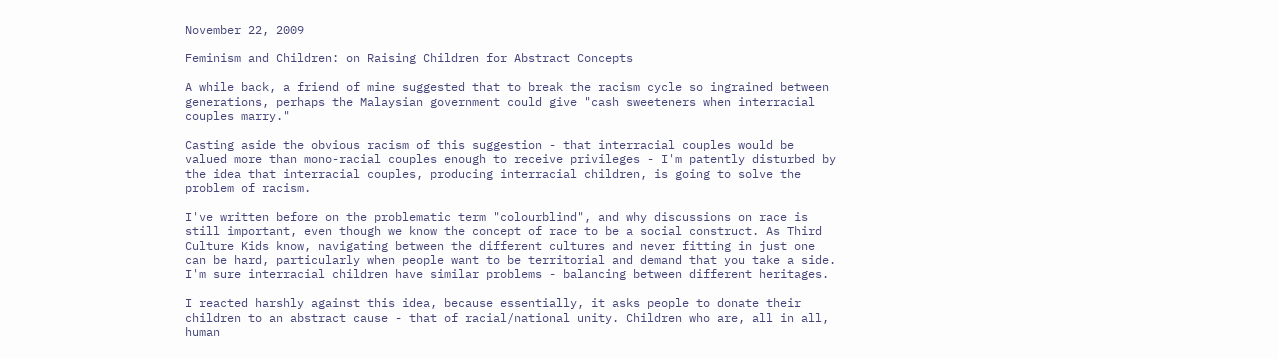November 22, 2009

Feminism and Children: on Raising Children for Abstract Concepts

A while back, a friend of mine suggested that to break the racism cycle so ingrained between generations, perhaps the Malaysian government could give "cash sweeteners when interracial couples marry."

Casting aside the obvious racism of this suggestion - that interracial couples would be valued more than mono-racial couples enough to receive privileges - I'm patently disturbed by the idea that interracial couples, producing interracial children, is going to solve the problem of racism.

I've written before on the problematic term "colourblind", and why discussions on race is still important, even though we know the concept of race to be a social construct. As Third Culture Kids know, navigating between the different cultures and never fitting in just one can be hard, particularly when people want to be territorial and demand that you take a side. I'm sure interracial children have similar problems - balancing between different heritages.

I reacted harshly against this idea, because essentially, it asks people to donate their children to an abstract cause - that of racial/national unity. Children who are, all in all, human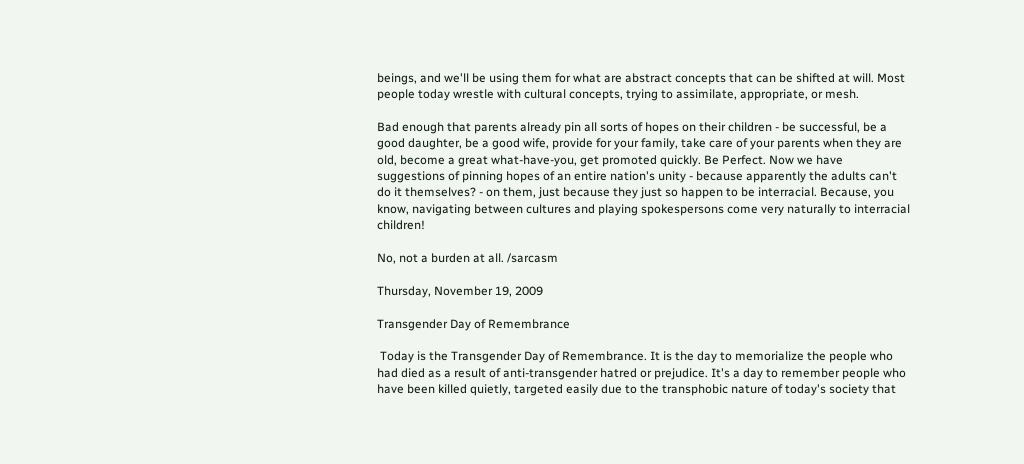beings, and we'll be using them for what are abstract concepts that can be shifted at will. Most people today wrestle with cultural concepts, trying to assimilate, appropriate, or mesh.

Bad enough that parents already pin all sorts of hopes on their children - be successful, be a good daughter, be a good wife, provide for your family, take care of your parents when they are old, become a great what-have-you, get promoted quickly. Be Perfect. Now we have suggestions of pinning hopes of an entire nation's unity - because apparently the adults can't do it themselves? - on them, just because they just so happen to be interracial. Because, you know, navigating between cultures and playing spokespersons come very naturally to interracial children!

No, not a burden at all. /sarcasm

Thursday, November 19, 2009

Transgender Day of Remembrance

 Today is the Transgender Day of Remembrance. It is the day to memorialize the people who had died as a result of anti-transgender hatred or prejudice. It's a day to remember people who have been killed quietly, targeted easily due to the transphobic nature of today's society that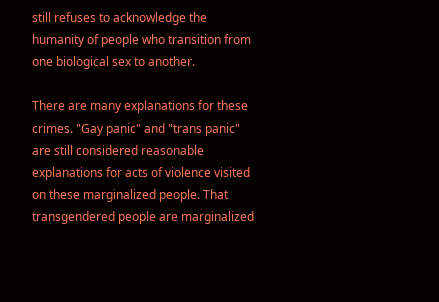still refuses to acknowledge the humanity of people who transition from one biological sex to another.

There are many explanations for these crimes. "Gay panic" and "trans panic" are still considered reasonable explanations for acts of violence visited on these marginalized people. That transgendered people are marginalized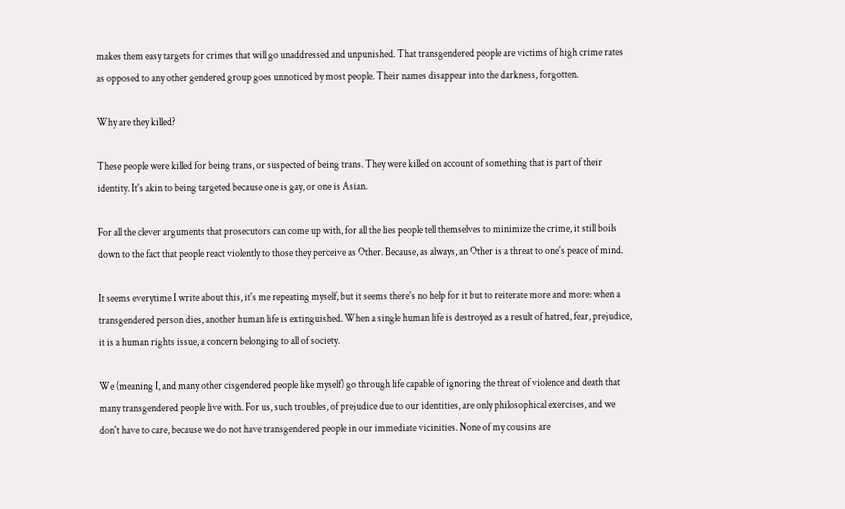makes them easy targets for crimes that will go unaddressed and unpunished. That transgendered people are victims of high crime rates as opposed to any other gendered group goes unnoticed by most people. Their names disappear into the darkness, forgotten.

Why are they killed?

These people were killed for being trans, or suspected of being trans. They were killed on account of something that is part of their identity. It's akin to being targeted because one is gay, or one is Asian.

For all the clever arguments that prosecutors can come up with, for all the lies people tell themselves to minimize the crime, it still boils down to the fact that people react violently to those they perceive as Other. Because, as always, an Other is a threat to one's peace of mind.

It seems everytime I write about this, it's me repeating myself, but it seems there's no help for it but to reiterate more and more: when a transgendered person dies, another human life is extinguished. When a single human life is destroyed as a result of hatred, fear, prejudice, it is a human rights issue, a concern belonging to all of society.

We (meaning I, and many other cisgendered people like myself) go through life capable of ignoring the threat of violence and death that many transgendered people live with. For us, such troubles, of prejudice due to our identities, are only philosophical exercises, and we don't have to care, because we do not have transgendered people in our immediate vicinities. None of my cousins are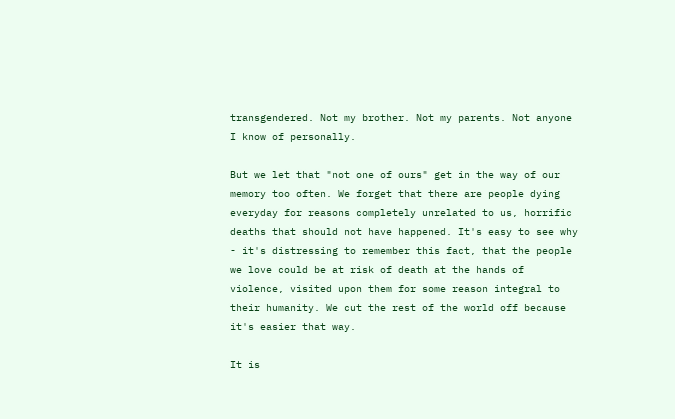transgendered. Not my brother. Not my parents. Not anyone I know of personally.

But we let that "not one of ours" get in the way of our memory too often. We forget that there are people dying everyday for reasons completely unrelated to us, horrific deaths that should not have happened. It's easy to see why - it's distressing to remember this fact, that the people we love could be at risk of death at the hands of violence, visited upon them for some reason integral to their humanity. We cut the rest of the world off because it's easier that way.

It is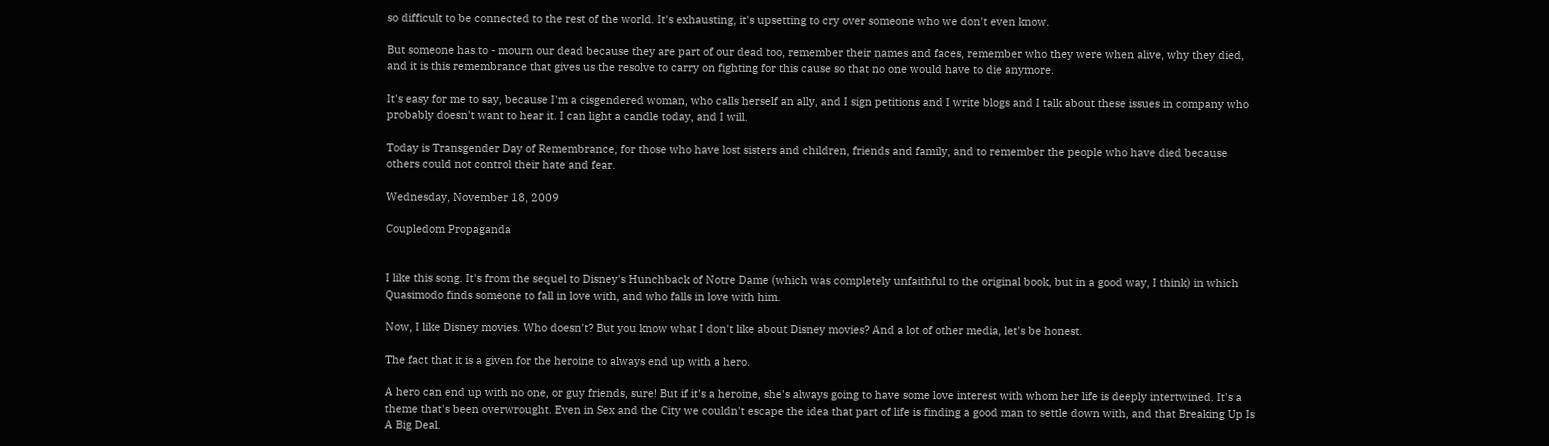so difficult to be connected to the rest of the world. It's exhausting, it's upsetting to cry over someone who we don't even know.

But someone has to - mourn our dead because they are part of our dead too, remember their names and faces, remember who they were when alive, why they died, and it is this remembrance that gives us the resolve to carry on fighting for this cause so that no one would have to die anymore.

It's easy for me to say, because I'm a cisgendered woman, who calls herself an ally, and I sign petitions and I write blogs and I talk about these issues in company who probably doesn't want to hear it. I can light a candle today, and I will.

Today is Transgender Day of Remembrance, for those who have lost sisters and children, friends and family, and to remember the people who have died because others could not control their hate and fear.

Wednesday, November 18, 2009

Coupledom Propaganda


I like this song. It's from the sequel to Disney's Hunchback of Notre Dame (which was completely unfaithful to the original book, but in a good way, I think) in which Quasimodo finds someone to fall in love with, and who falls in love with him.

Now, I like Disney movies. Who doesn't? But you know what I don't like about Disney movies? And a lot of other media, let's be honest.

The fact that it is a given for the heroine to always end up with a hero.

A hero can end up with no one, or guy friends, sure! But if it's a heroine, she's always going to have some love interest with whom her life is deeply intertwined. It's a theme that's been overwrought. Even in Sex and the City we couldn't escape the idea that part of life is finding a good man to settle down with, and that Breaking Up Is A Big Deal.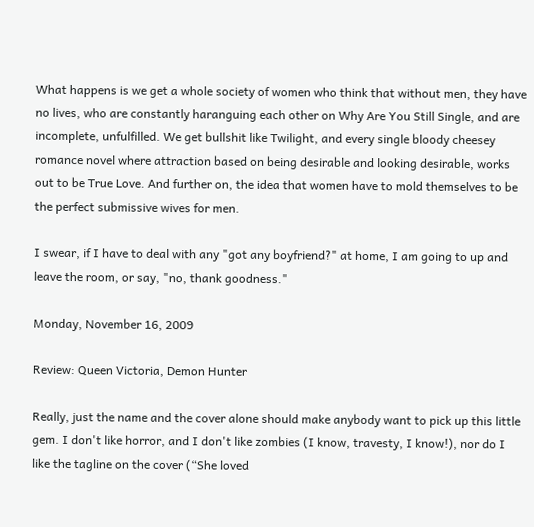What happens is we get a whole society of women who think that without men, they have no lives, who are constantly haranguing each other on Why Are You Still Single, and are incomplete, unfulfilled. We get bullshit like Twilight, and every single bloody cheesey romance novel where attraction based on being desirable and looking desirable, works out to be True Love. And further on, the idea that women have to mold themselves to be the perfect submissive wives for men.

I swear, if I have to deal with any "got any boyfriend?" at home, I am going to up and leave the room, or say, "no, thank goodness."

Monday, November 16, 2009

Review: Queen Victoria, Demon Hunter

Really, just the name and the cover alone should make anybody want to pick up this little gem. I don't like horror, and I don't like zombies (I know, travesty, I know!), nor do I like the tagline on the cover (“She loved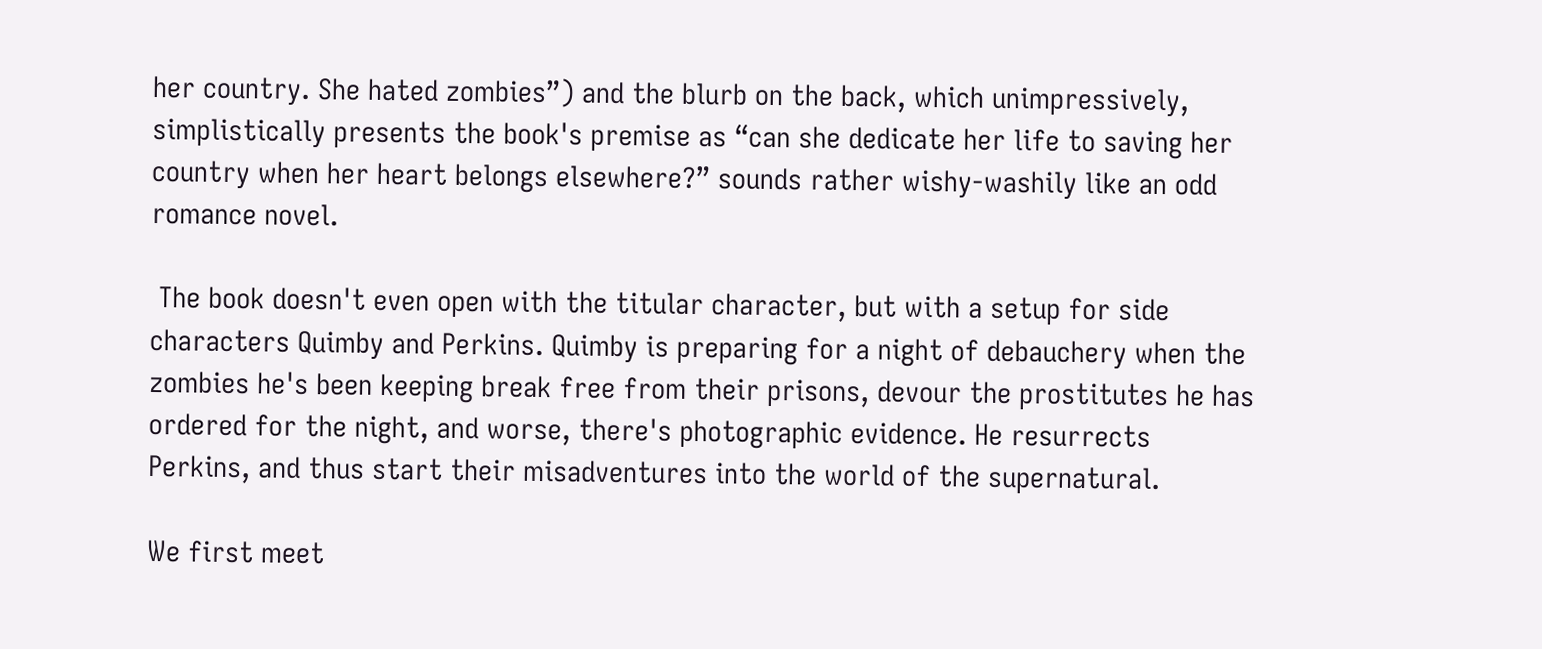her country. She hated zombies”) and the blurb on the back, which unimpressively, simplistically presents the book's premise as “can she dedicate her life to saving her country when her heart belongs elsewhere?” sounds rather wishy-washily like an odd romance novel.

 The book doesn't even open with the titular character, but with a setup for side characters Quimby and Perkins. Quimby is preparing for a night of debauchery when the zombies he's been keeping break free from their prisons, devour the prostitutes he has ordered for the night, and worse, there's photographic evidence. He resurrects Perkins, and thus start their misadventures into the world of the supernatural.

We first meet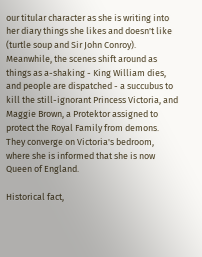our titular character as she is writing into her diary things she likes and doesn't like (turtle soup and Sir John Conroy). Meanwhile, the scenes shift around as things as a-shaking - King William dies, and people are dispatched - a succubus to kill the still-ignorant Princess Victoria, and Maggie Brown, a Protektor assigned to protect the Royal Family from demons. They converge on Victoria's bedroom, where she is informed that she is now Queen of England.

Historical fact,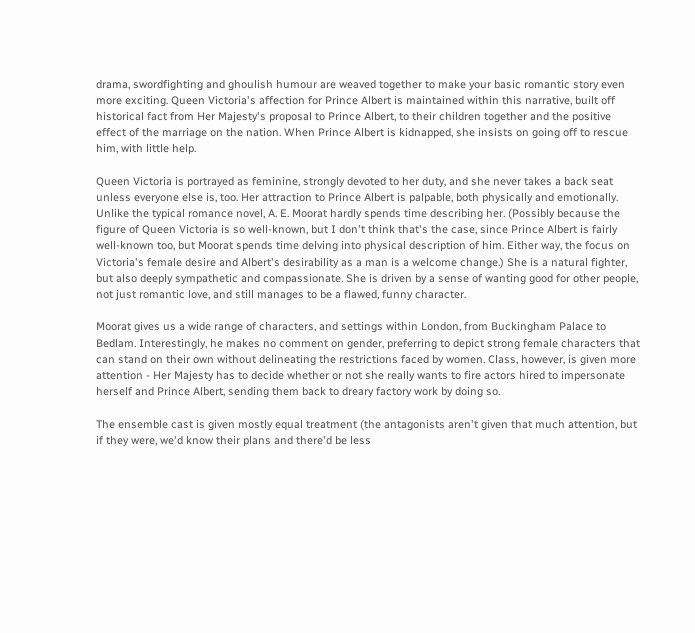drama, swordfighting and ghoulish humour are weaved together to make your basic romantic story even more exciting. Queen Victoria's affection for Prince Albert is maintained within this narrative, built off historical fact from Her Majesty's proposal to Prince Albert, to their children together and the positive effect of the marriage on the nation. When Prince Albert is kidnapped, she insists on going off to rescue him, with little help.

Queen Victoria is portrayed as feminine, strongly devoted to her duty, and she never takes a back seat unless everyone else is, too. Her attraction to Prince Albert is palpable, both physically and emotionally. Unlike the typical romance novel, A. E. Moorat hardly spends time describing her. (Possibly because the figure of Queen Victoria is so well-known, but I don't think that's the case, since Prince Albert is fairly well-known too, but Moorat spends time delving into physical description of him. Either way, the focus on Victoria's female desire and Albert's desirability as a man is a welcome change.) She is a natural fighter, but also deeply sympathetic and compassionate. She is driven by a sense of wanting good for other people, not just romantic love, and still manages to be a flawed, funny character.

Moorat gives us a wide range of characters, and settings within London, from Buckingham Palace to Bedlam. Interestingly, he makes no comment on gender, preferring to depict strong female characters that can stand on their own without delineating the restrictions faced by women. Class, however, is given more attention - Her Majesty has to decide whether or not she really wants to fire actors hired to impersonate herself and Prince Albert, sending them back to dreary factory work by doing so.

The ensemble cast is given mostly equal treatment (the antagonists aren't given that much attention, but if they were, we'd know their plans and there'd be less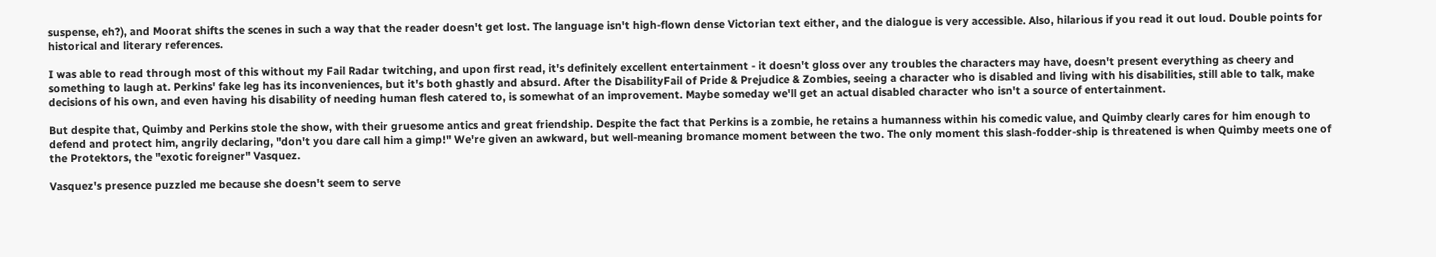suspense, eh?), and Moorat shifts the scenes in such a way that the reader doesn't get lost. The language isn't high-flown dense Victorian text either, and the dialogue is very accessible. Also, hilarious if you read it out loud. Double points for historical and literary references.

I was able to read through most of this without my Fail Radar twitching, and upon first read, it's definitely excellent entertainment - it doesn't gloss over any troubles the characters may have, doesn't present everything as cheery and something to laugh at. Perkins' fake leg has its inconveniences, but it's both ghastly and absurd. After the DisabilityFail of Pride & Prejudice & Zombies, seeing a character who is disabled and living with his disabilities, still able to talk, make decisions of his own, and even having his disability of needing human flesh catered to, is somewhat of an improvement. Maybe someday we'll get an actual disabled character who isn't a source of entertainment.

But despite that, Quimby and Perkins stole the show, with their gruesome antics and great friendship. Despite the fact that Perkins is a zombie, he retains a humanness within his comedic value, and Quimby clearly cares for him enough to defend and protect him, angrily declaring, "don't you dare call him a gimp!" We're given an awkward, but well-meaning bromance moment between the two. The only moment this slash-fodder-ship is threatened is when Quimby meets one of the Protektors, the "exotic foreigner" Vasquez.

Vasquez's presence puzzled me because she doesn't seem to serve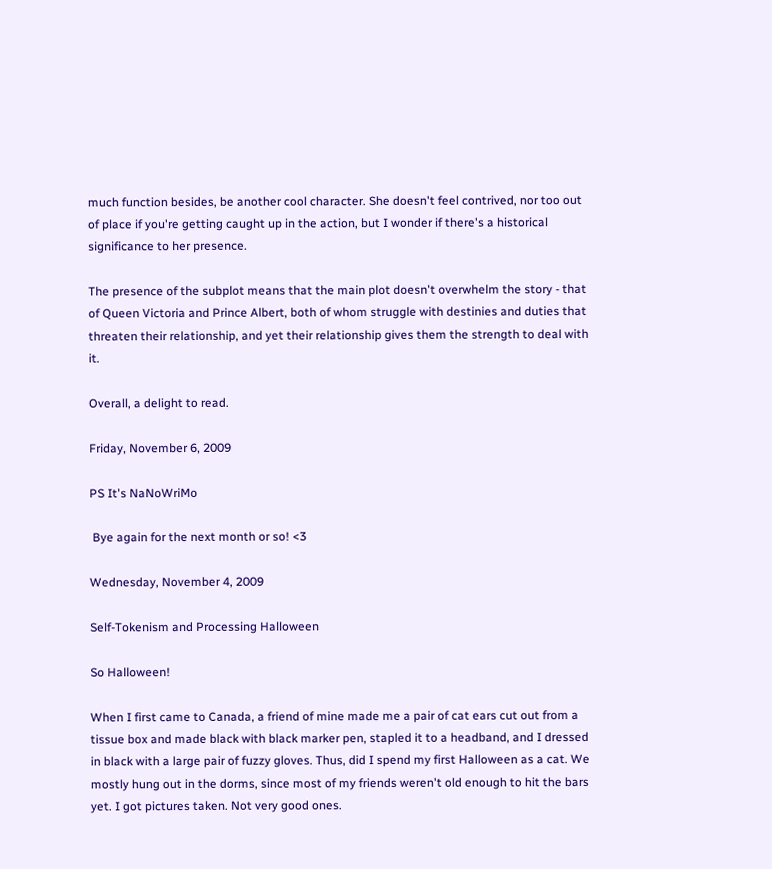much function besides, be another cool character. She doesn't feel contrived, nor too out of place if you're getting caught up in the action, but I wonder if there's a historical significance to her presence.

The presence of the subplot means that the main plot doesn't overwhelm the story - that of Queen Victoria and Prince Albert, both of whom struggle with destinies and duties that threaten their relationship, and yet their relationship gives them the strength to deal with it.

Overall, a delight to read.

Friday, November 6, 2009

PS It's NaNoWriMo

 Bye again for the next month or so! <3

Wednesday, November 4, 2009

Self-Tokenism and Processing Halloween

So Halloween!

When I first came to Canada, a friend of mine made me a pair of cat ears cut out from a tissue box and made black with black marker pen, stapled it to a headband, and I dressed in black with a large pair of fuzzy gloves. Thus, did I spend my first Halloween as a cat. We mostly hung out in the dorms, since most of my friends weren't old enough to hit the bars yet. I got pictures taken. Not very good ones.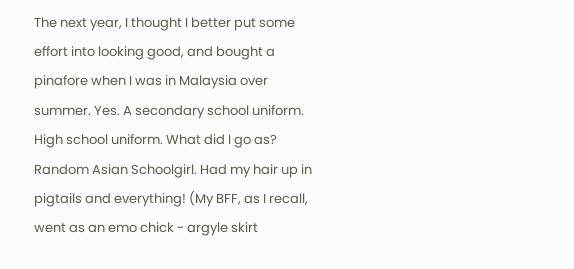The next year, I thought I better put some effort into looking good, and bought a pinafore when I was in Malaysia over summer. Yes. A secondary school uniform. High school uniform. What did I go as? Random Asian Schoolgirl. Had my hair up in pigtails and everything! (My BFF, as I recall, went as an emo chick - argyle skirt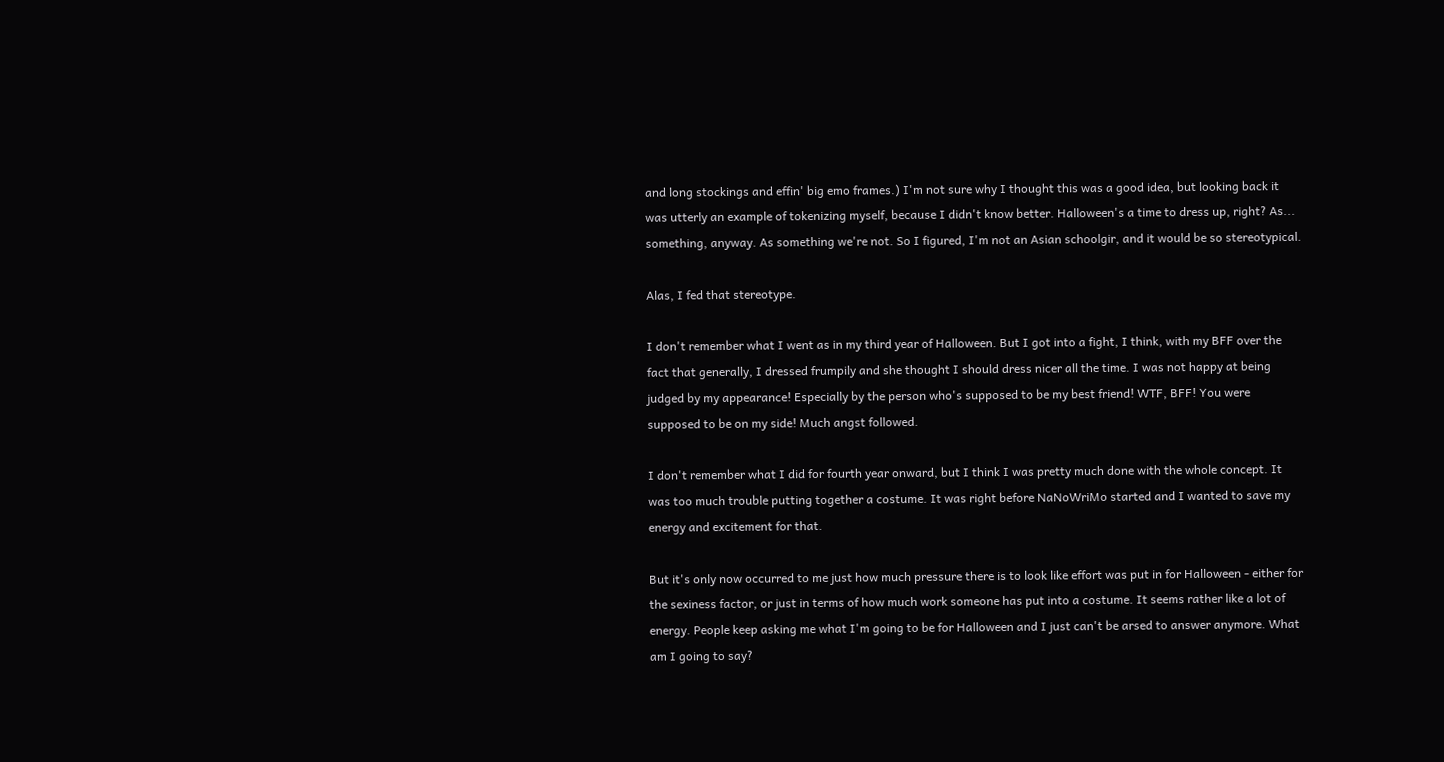and long stockings and effin' big emo frames.) I'm not sure why I thought this was a good idea, but looking back it was utterly an example of tokenizing myself, because I didn't know better. Halloween's a time to dress up, right? As... something, anyway. As something we're not. So I figured, I'm not an Asian schoolgir, and it would be so stereotypical.

Alas, I fed that stereotype.

I don't remember what I went as in my third year of Halloween. But I got into a fight, I think, with my BFF over the fact that generally, I dressed frumpily and she thought I should dress nicer all the time. I was not happy at being judged by my appearance! Especially by the person who's supposed to be my best friend! WTF, BFF! You were supposed to be on my side! Much angst followed.

I don't remember what I did for fourth year onward, but I think I was pretty much done with the whole concept. It was too much trouble putting together a costume. It was right before NaNoWriMo started and I wanted to save my energy and excitement for that.

But it's only now occurred to me just how much pressure there is to look like effort was put in for Halloween - either for the sexiness factor, or just in terms of how much work someone has put into a costume. It seems rather like a lot of energy. People keep asking me what I'm going to be for Halloween and I just can't be arsed to answer anymore. What am I going to say?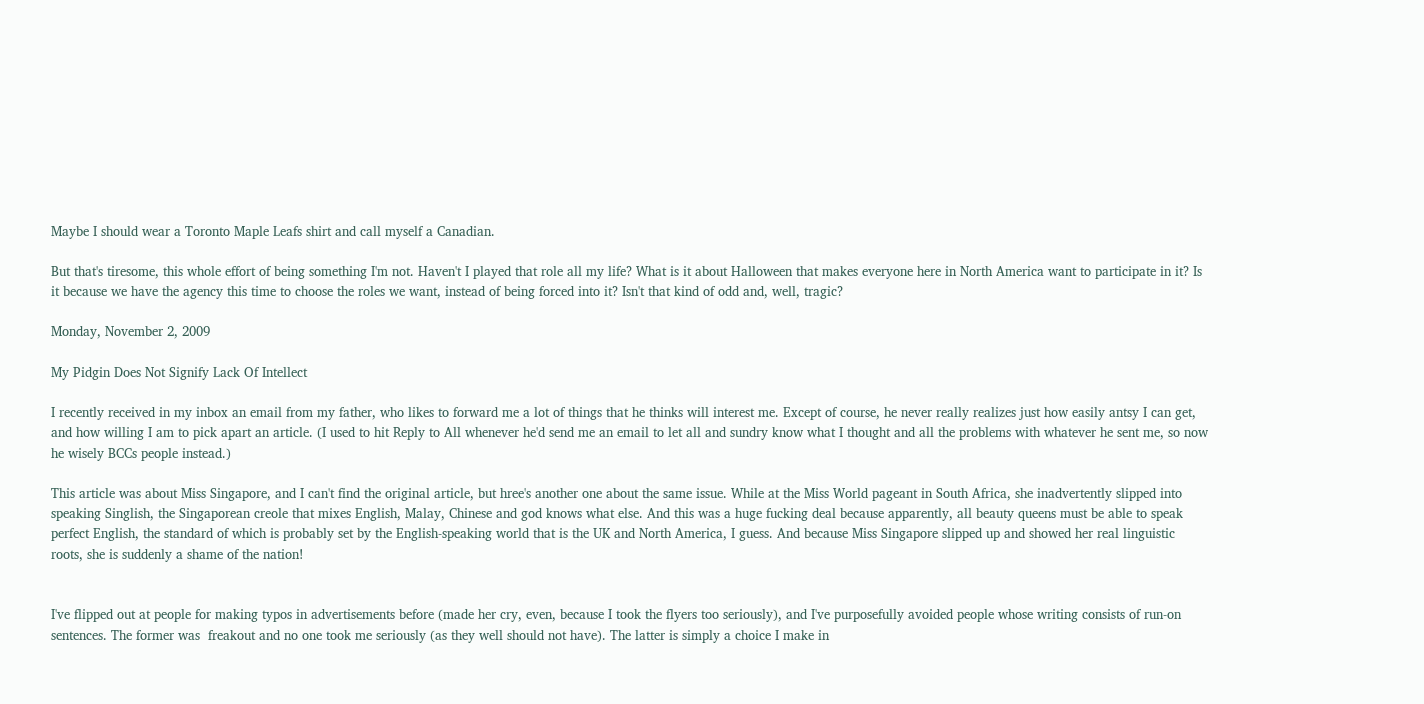Maybe I should wear a Toronto Maple Leafs shirt and call myself a Canadian.

But that's tiresome, this whole effort of being something I'm not. Haven't I played that role all my life? What is it about Halloween that makes everyone here in North America want to participate in it? Is it because we have the agency this time to choose the roles we want, instead of being forced into it? Isn't that kind of odd and, well, tragic?

Monday, November 2, 2009

My Pidgin Does Not Signify Lack Of Intellect

I recently received in my inbox an email from my father, who likes to forward me a lot of things that he thinks will interest me. Except of course, he never really realizes just how easily antsy I can get, and how willing I am to pick apart an article. (I used to hit Reply to All whenever he'd send me an email to let all and sundry know what I thought and all the problems with whatever he sent me, so now he wisely BCCs people instead.)

This article was about Miss Singapore, and I can't find the original article, but hree's another one about the same issue. While at the Miss World pageant in South Africa, she inadvertently slipped into speaking Singlish, the Singaporean creole that mixes English, Malay, Chinese and god knows what else. And this was a huge fucking deal because apparently, all beauty queens must be able to speak perfect English, the standard of which is probably set by the English-speaking world that is the UK and North America, I guess. And because Miss Singapore slipped up and showed her real linguistic roots, she is suddenly a shame of the nation!


I've flipped out at people for making typos in advertisements before (made her cry, even, because I took the flyers too seriously), and I've purposefully avoided people whose writing consists of run-on sentences. The former was  freakout and no one took me seriously (as they well should not have). The latter is simply a choice I make in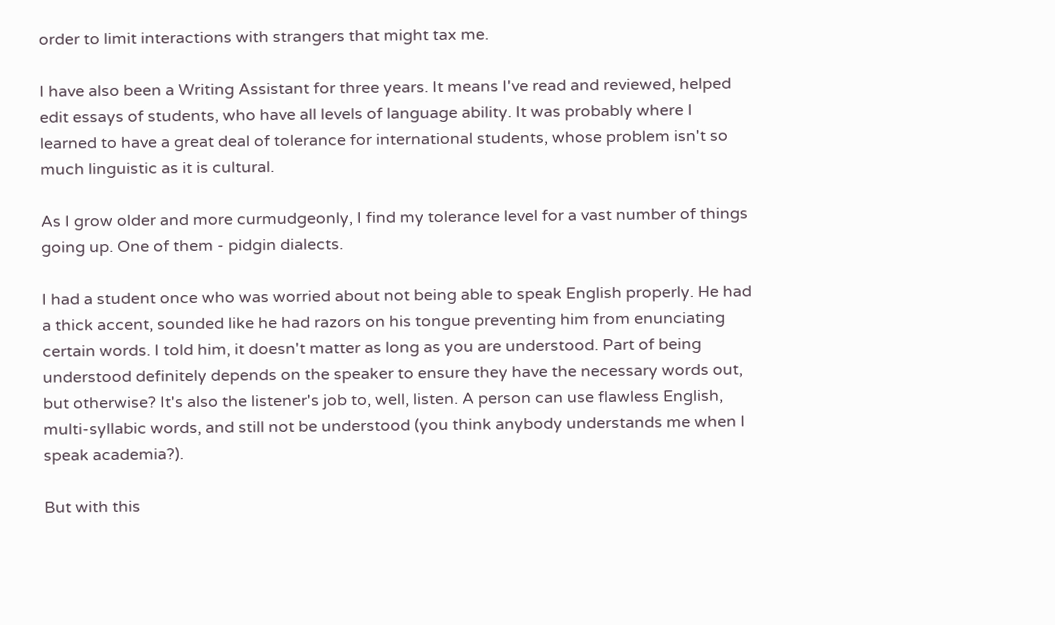order to limit interactions with strangers that might tax me.

I have also been a Writing Assistant for three years. It means I've read and reviewed, helped edit essays of students, who have all levels of language ability. It was probably where I learned to have a great deal of tolerance for international students, whose problem isn't so much linguistic as it is cultural.

As I grow older and more curmudgeonly, I find my tolerance level for a vast number of things going up. One of them - pidgin dialects.

I had a student once who was worried about not being able to speak English properly. He had a thick accent, sounded like he had razors on his tongue preventing him from enunciating certain words. I told him, it doesn't matter as long as you are understood. Part of being understood definitely depends on the speaker to ensure they have the necessary words out, but otherwise? It's also the listener's job to, well, listen. A person can use flawless English, multi-syllabic words, and still not be understood (you think anybody understands me when I speak academia?).

But with this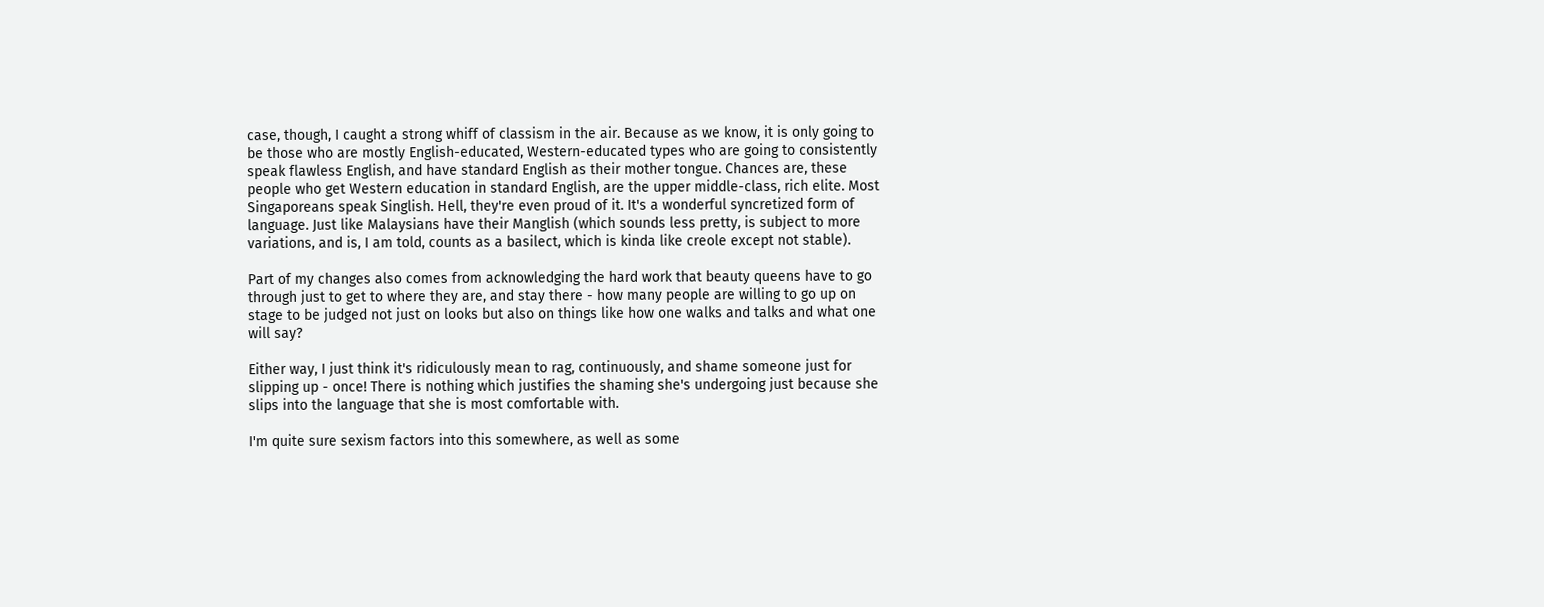case, though, I caught a strong whiff of classism in the air. Because as we know, it is only going to be those who are mostly English-educated, Western-educated types who are going to consistently speak flawless English, and have standard English as their mother tongue. Chances are, these people who get Western education in standard English, are the upper middle-class, rich elite. Most Singaporeans speak Singlish. Hell, they're even proud of it. It's a wonderful syncretized form of language. Just like Malaysians have their Manglish (which sounds less pretty, is subject to more variations, and is, I am told, counts as a basilect, which is kinda like creole except not stable).

Part of my changes also comes from acknowledging the hard work that beauty queens have to go through just to get to where they are, and stay there - how many people are willing to go up on stage to be judged not just on looks but also on things like how one walks and talks and what one will say?

Either way, I just think it's ridiculously mean to rag, continuously, and shame someone just for slipping up - once! There is nothing which justifies the shaming she's undergoing just because she slips into the language that she is most comfortable with.

I'm quite sure sexism factors into this somewhere, as well as some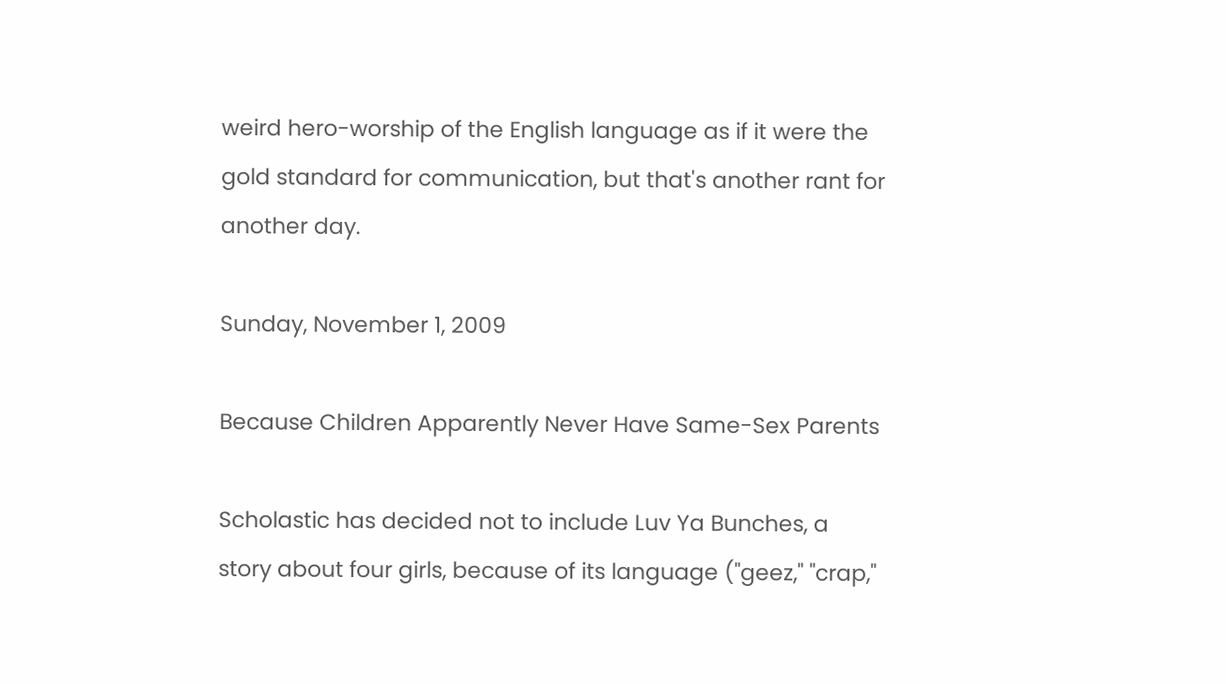weird hero-worship of the English language as if it were the gold standard for communication, but that's another rant for another day.

Sunday, November 1, 2009

Because Children Apparently Never Have Same-Sex Parents

Scholastic has decided not to include Luv Ya Bunches, a story about four girls, because of its language ("geez," "crap,"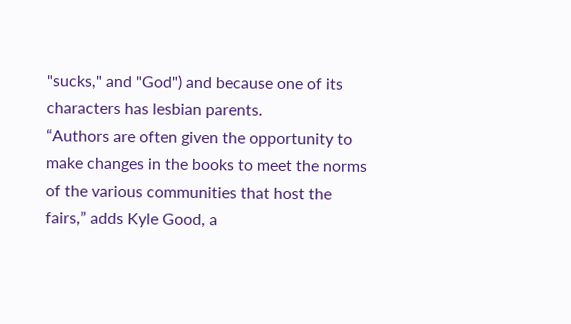"sucks," and "God") and because one of its characters has lesbian parents.
“Authors are often given the opportunity to make changes in the books to meet the norms of the various communities that host the fairs,” adds Kyle Good, a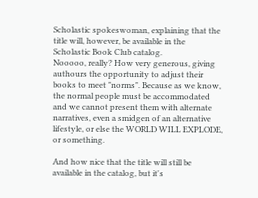Scholastic spokeswoman, explaining that the title will, however, be available in the Scholastic Book Club catalog.
Nooooo, really? How very generous, giving authours the opportunity to adjust their books to meet "norms". Because as we know, the normal people must be accommodated and we cannot present them with alternate narratives, even a smidgen of an alternative lifestyle, or else the WORLD WILL EXPLODE, or something.

And how nice that the title will still be available in the catalog, but it's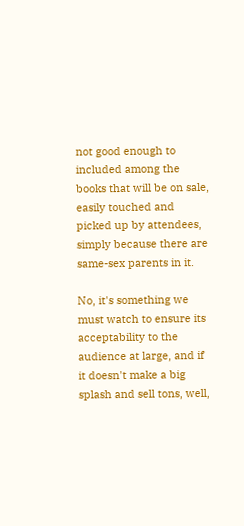not good enough to included among the books that will be on sale, easily touched and picked up by attendees, simply because there are same-sex parents in it.

No, it's something we must watch to ensure its acceptability to the audience at large, and if it doesn't make a big splash and sell tons, well,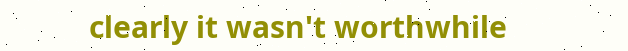clearly it wasn't worthwhile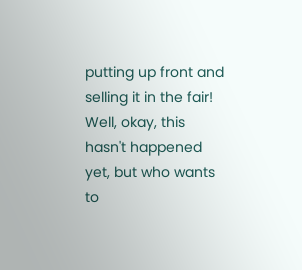putting up front and selling it in the fair! Well, okay, this hasn't happened yet, but who wants to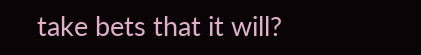take bets that it will?